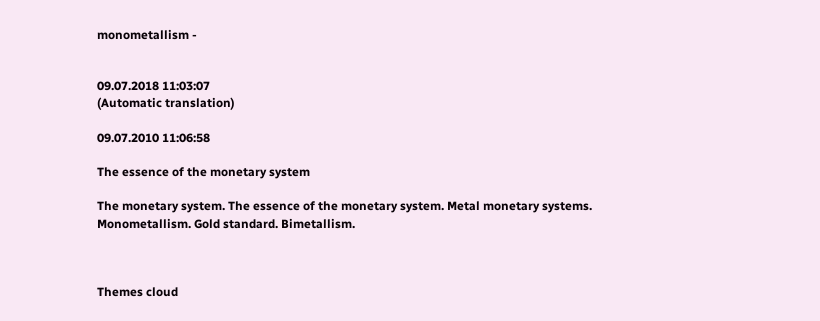monometallism -


09.07.2018 11:03:07
(Automatic translation)

09.07.2010 11:06:58

The essence of the monetary system

The monetary system. The essence of the monetary system. Metal monetary systems. Monometallism. Gold standard. Bimetallism.



Themes cloud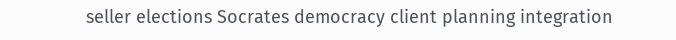seller elections Socrates democracy client planning integration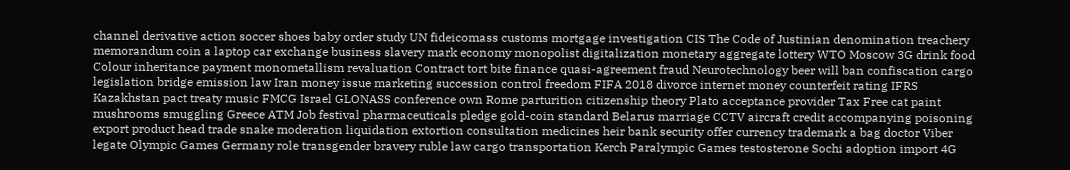channel derivative action soccer shoes baby order study UN fideicomass customs mortgage investigation CIS The Code of Justinian denomination treachery memorandum coin a laptop car exchange business slavery mark economy monopolist digitalization monetary aggregate lottery WTO Moscow 3G drink food Colour inheritance payment monometallism revaluation Contract tort bite finance quasi-agreement fraud Neurotechnology beer will ban confiscation cargo legislation bridge emission law Iran money issue marketing succession control freedom FIFA 2018 divorce internet money counterfeit rating IFRS Kazakhstan pact treaty music FMCG Israel GLONASS conference own Rome parturition citizenship theory Plato acceptance provider Tax Free cat paint mushrooms smuggling Greece ATM Job festival pharmaceuticals pledge gold-coin standard Belarus marriage CCTV aircraft credit accompanying poisoning export product head trade snake moderation liquidation extortion consultation medicines heir bank security offer currency trademark a bag doctor Viber legate Olympic Games Germany role transgender bravery ruble law cargo transportation Kerch Paralympic Games testosterone Sochi adoption import 4G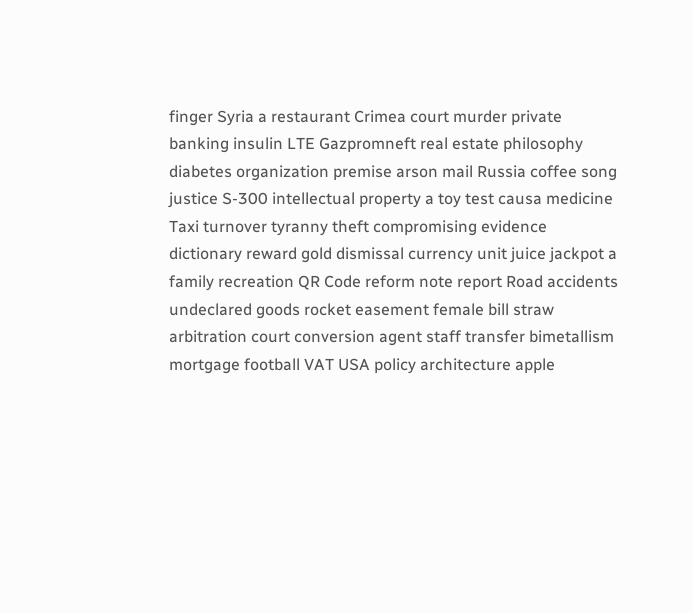finger Syria a restaurant Crimea court murder private banking insulin LTE Gazpromneft real estate philosophy diabetes organization premise arson mail Russia coffee song justice S-300 intellectual property a toy test causa medicine Taxi turnover tyranny theft compromising evidence dictionary reward gold dismissal currency unit juice jackpot a family recreation QR Code reform note report Road accidents undeclared goods rocket easement female bill straw arbitration court conversion agent staff transfer bimetallism mortgage football VAT USA policy architecture apple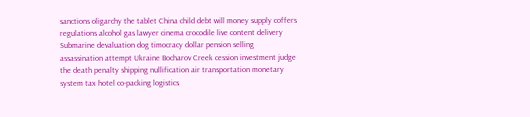sanctions oligarchy the tablet China child debt will money supply coffers regulations alcohol gas lawyer cinema crocodile live content delivery Submarine devaluation dog timocracy dollar pension selling assassination attempt Ukraine Bocharov Creek cession investment judge the death penalty shipping nullification air transportation monetary system tax hotel co-packing logistics